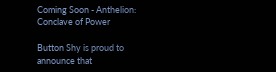Coming Soon - Anthelion: Conclave of Power

Button Shy is proud to announce that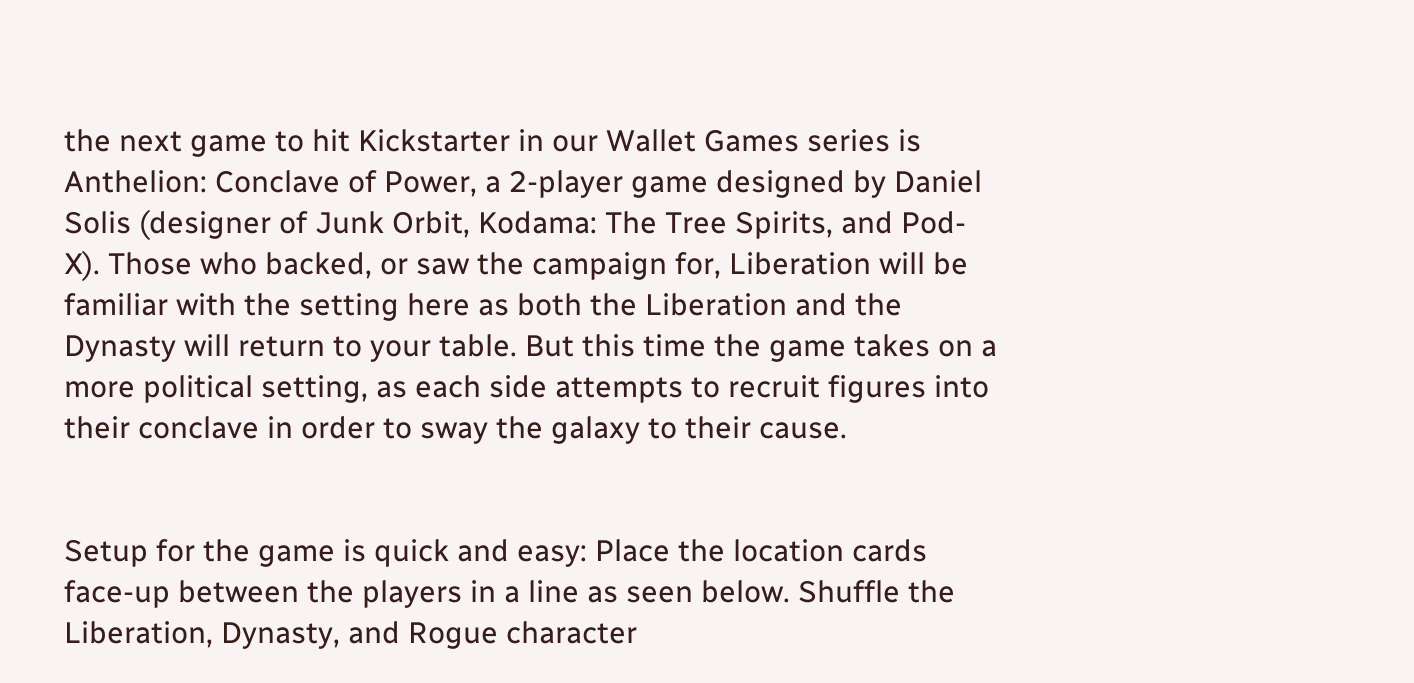the next game to hit Kickstarter in our Wallet Games series is Anthelion: Conclave of Power, a 2-player game designed by Daniel Solis (designer of Junk Orbit, Kodama: The Tree Spirits, and Pod-X). Those who backed, or saw the campaign for, Liberation will be familiar with the setting here as both the Liberation and the Dynasty will return to your table. But this time the game takes on a more political setting, as each side attempts to recruit figures into their conclave in order to sway the galaxy to their cause.


Setup for the game is quick and easy: Place the location cards face-up between the players in a line as seen below. Shuffle the Liberation, Dynasty, and Rogue character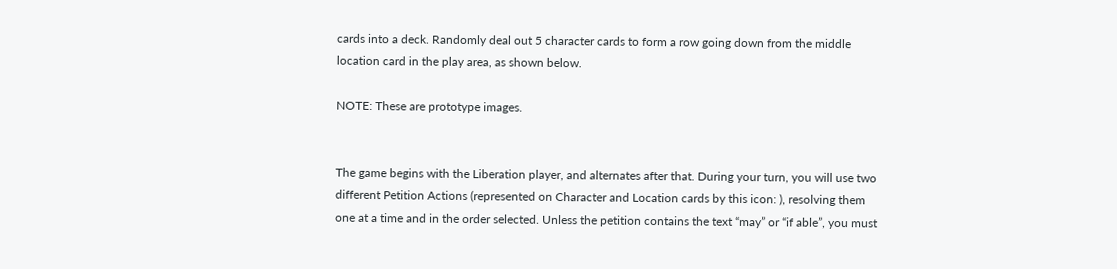cards into a deck. Randomly deal out 5 character cards to form a row going down from the middle location card in the play area, as shown below.

NOTE: These are prototype images.


The game begins with the Liberation player, and alternates after that. During your turn, you will use two different Petition Actions (represented on Character and Location cards by this icon: ), resolving them one at a time and in the order selected. Unless the petition contains the text “may” or “if able”, you must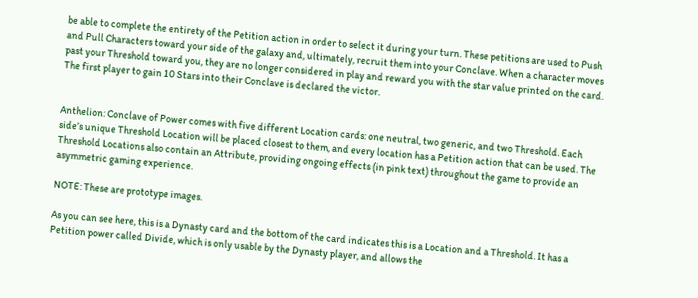be able to complete the entirety of the Petition action in order to select it during your turn. These petitions are used to Push and Pull Characters toward your side of the galaxy and, ultimately, recruit them into your Conclave. When a character moves past your Threshold toward you, they are no longer considered in play and reward you with the star value printed on the card. The first player to gain 10 Stars into their Conclave is declared the victor.


Anthelion: Conclave of Power comes with five different Location cards: one neutral, two generic, and two Threshold. Each side’s unique Threshold Location will be placed closest to them, and every location has a Petition action that can be used. The Threshold Locations also contain an Attribute, providing ongoing effects (in pink text) throughout the game to provide an asymmetric gaming experience.

NOTE: These are prototype images.

As you can see here, this is a Dynasty card and the bottom of the card indicates this is a Location and a Threshold. It has a Petition power called Divide, which is only usable by the Dynasty player, and allows the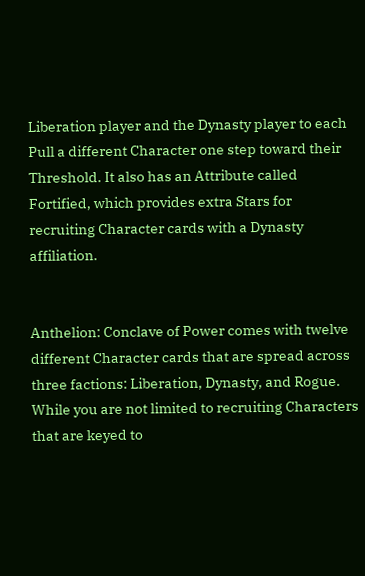Liberation player and the Dynasty player to each Pull a different Character one step toward their Threshold. It also has an Attribute called Fortified, which provides extra Stars for recruiting Character cards with a Dynasty affiliation.


Anthelion: Conclave of Power comes with twelve different Character cards that are spread across three factions: Liberation, Dynasty, and Rogue. While you are not limited to recruiting Characters that are keyed to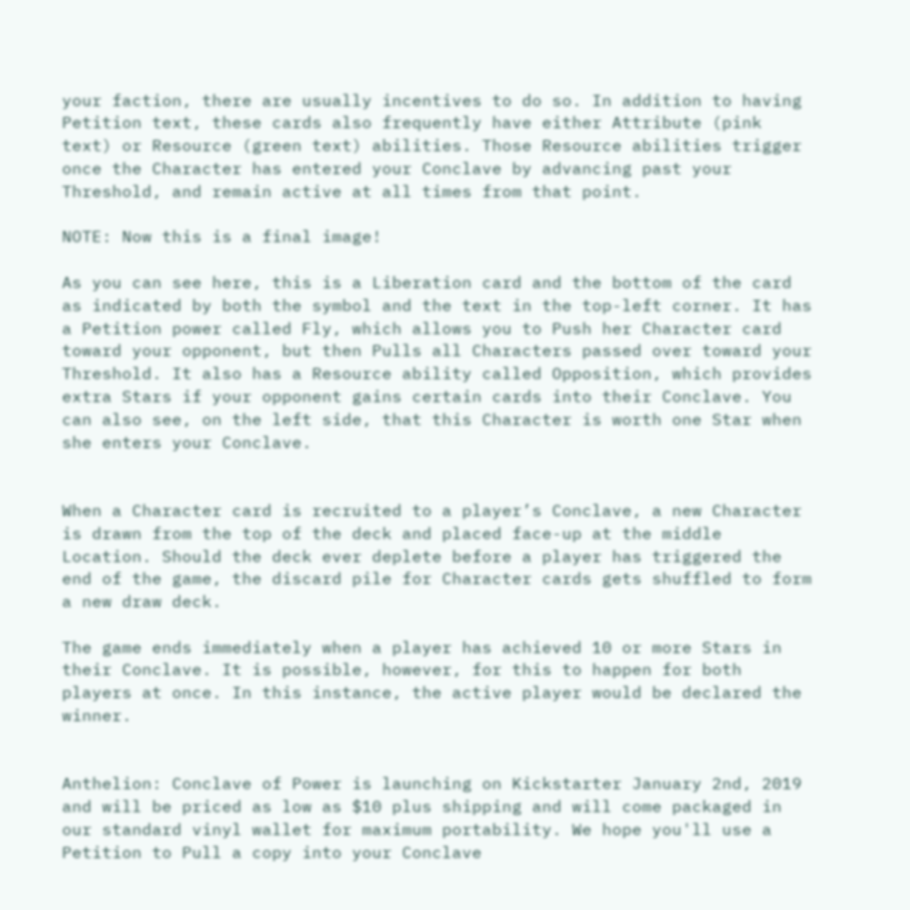your faction, there are usually incentives to do so. In addition to having Petition text, these cards also frequently have either Attribute (pink text) or Resource (green text) abilities. Those Resource abilities trigger once the Character has entered your Conclave by advancing past your Threshold, and remain active at all times from that point.

NOTE: Now this is a final image!

As you can see here, this is a Liberation card and the bottom of the card as indicated by both the symbol and the text in the top-left corner. It has a Petition power called Fly, which allows you to Push her Character card toward your opponent, but then Pulls all Characters passed over toward your Threshold. It also has a Resource ability called Opposition, which provides extra Stars if your opponent gains certain cards into their Conclave. You can also see, on the left side, that this Character is worth one Star when she enters your Conclave.


When a Character card is recruited to a player’s Conclave, a new Character is drawn from the top of the deck and placed face-up at the middle Location. Should the deck ever deplete before a player has triggered the end of the game, the discard pile for Character cards gets shuffled to form a new draw deck.

The game ends immediately when a player has achieved 10 or more Stars in their Conclave. It is possible, however, for this to happen for both players at once. In this instance, the active player would be declared the winner.


Anthelion: Conclave of Power is launching on Kickstarter January 2nd, 2019 and will be priced as low as $10 plus shipping and will come packaged in our standard vinyl wallet for maximum portability. We hope you'll use a Petition to Pull a copy into your Conclave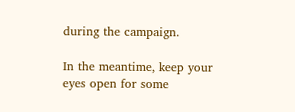during the campaign.

In the meantime, keep your eyes open for some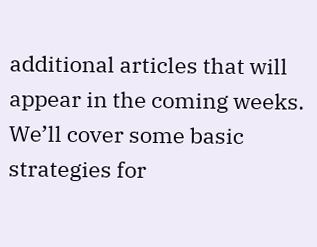additional articles that will appear in the coming weeks. We’ll cover some basic strategies for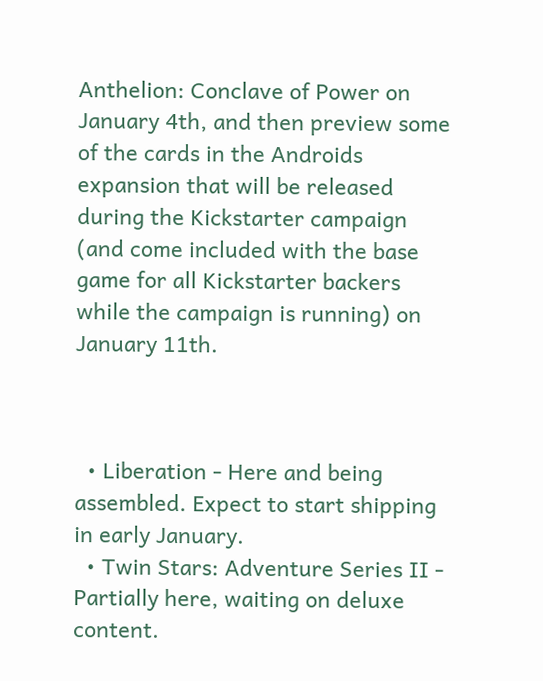Anthelion: Conclave of Power on January 4th, and then preview some of the cards in the Androids expansion that will be released during the Kickstarter campaign (and come included with the base game for all Kickstarter backers while the campaign is running) on January 11th.



  • Liberation - Here and being assembled. Expect to start shipping in early January.
  • Twin Stars: Adventure Series II - Partially here, waiting on deluxe content.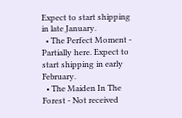Expect to start shipping in late January.
  • The Perfect Moment - Partially here. Expect to start shipping in early February.
  • The Maiden In The Forest - Not received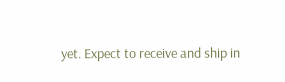yet. Expect to receive and ship in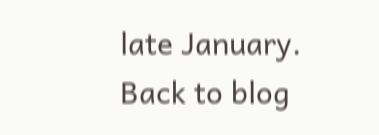late January.
Back to blog